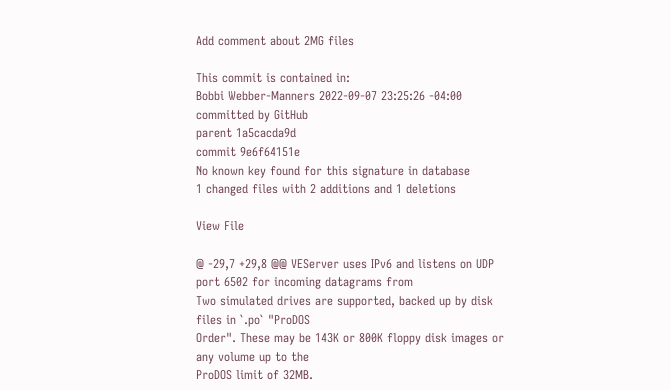Add comment about 2MG files

This commit is contained in:
Bobbi Webber-Manners 2022-09-07 23:25:26 -04:00 committed by GitHub
parent 1a5cacda9d
commit 9e6f64151e
No known key found for this signature in database
1 changed files with 2 additions and 1 deletions

View File

@ -29,7 +29,8 @@ VEServer uses IPv6 and listens on UDP port 6502 for incoming datagrams from
Two simulated drives are supported, backed up by disk files in `.po` "ProDOS
Order". These may be 143K or 800K floppy disk images or any volume up to the
ProDOS limit of 32MB.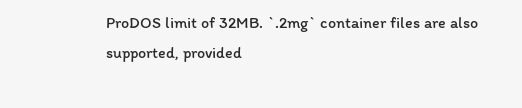ProDOS limit of 32MB. `.2mg` container files are also supported, provided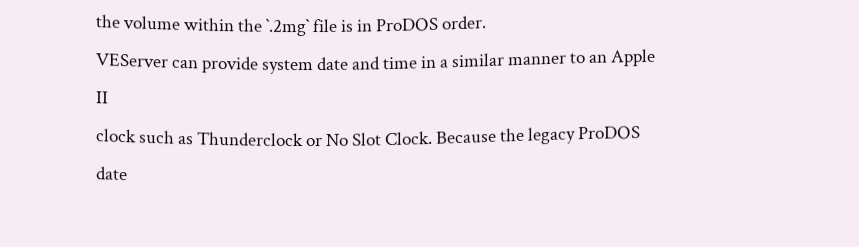the volume within the `.2mg` file is in ProDOS order.
VEServer can provide system date and time in a similar manner to an Apple II
clock such as Thunderclock or No Slot Clock. Because the legacy ProDOS date